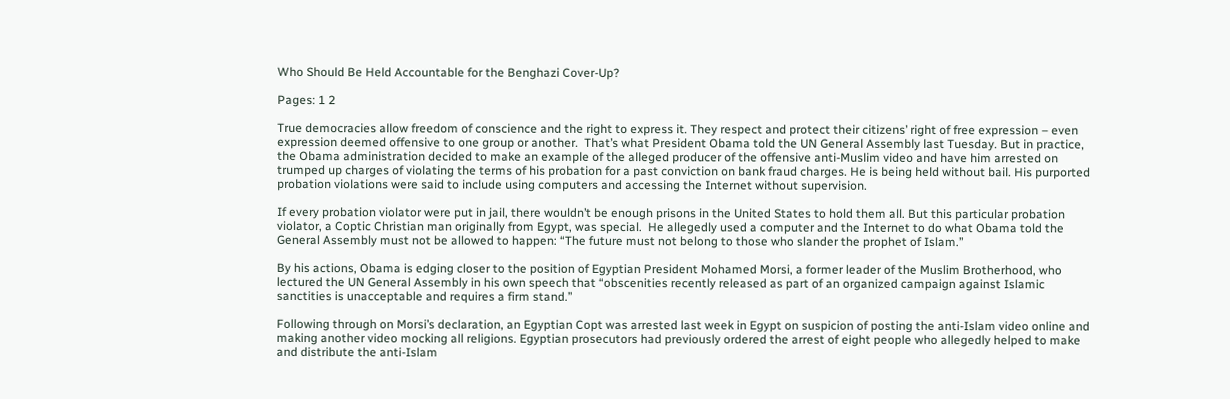Who Should Be Held Accountable for the Benghazi Cover-Up?

Pages: 1 2

True democracies allow freedom of conscience and the right to express it. They respect and protect their citizens’ right of free expression – even expression deemed offensive to one group or another.  That’s what President Obama told the UN General Assembly last Tuesday. But in practice, the Obama administration decided to make an example of the alleged producer of the offensive anti-Muslim video and have him arrested on trumped up charges of violating the terms of his probation for a past conviction on bank fraud charges. He is being held without bail. His purported probation violations were said to include using computers and accessing the Internet without supervision.

If every probation violator were put in jail, there wouldn’t be enough prisons in the United States to hold them all. But this particular probation violator, a Coptic Christian man originally from Egypt, was special.  He allegedly used a computer and the Internet to do what Obama told the General Assembly must not be allowed to happen: “The future must not belong to those who slander the prophet of Islam.”

By his actions, Obama is edging closer to the position of Egyptian President Mohamed Morsi, a former leader of the Muslim Brotherhood, who lectured the UN General Assembly in his own speech that “obscenities recently released as part of an organized campaign against Islamic sanctities is unacceptable and requires a firm stand.”

Following through on Morsi’s declaration, an Egyptian Copt was arrested last week in Egypt on suspicion of posting the anti-Islam video online and making another video mocking all religions. Egyptian prosecutors had previously ordered the arrest of eight people who allegedly helped to make and distribute the anti-Islam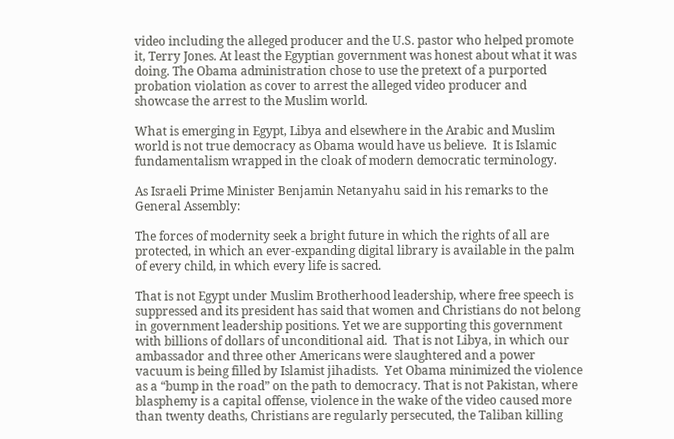video including the alleged producer and the U.S. pastor who helped promote it, Terry Jones. At least the Egyptian government was honest about what it was doing. The Obama administration chose to use the pretext of a purported probation violation as cover to arrest the alleged video producer and showcase the arrest to the Muslim world.

What is emerging in Egypt, Libya and elsewhere in the Arabic and Muslim world is not true democracy as Obama would have us believe.  It is Islamic fundamentalism wrapped in the cloak of modern democratic terminology.

As Israeli Prime Minister Benjamin Netanyahu said in his remarks to the General Assembly:

The forces of modernity seek a bright future in which the rights of all are protected, in which an ever-expanding digital library is available in the palm of every child, in which every life is sacred.

That is not Egypt under Muslim Brotherhood leadership, where free speech is suppressed and its president has said that women and Christians do not belong in government leadership positions. Yet we are supporting this government with billions of dollars of unconditional aid.  That is not Libya, in which our ambassador and three other Americans were slaughtered and a power vacuum is being filled by Islamist jihadists.  Yet Obama minimized the violence as a “bump in the road” on the path to democracy. That is not Pakistan, where blasphemy is a capital offense, violence in the wake of the video caused more than twenty deaths, Christians are regularly persecuted, the Taliban killing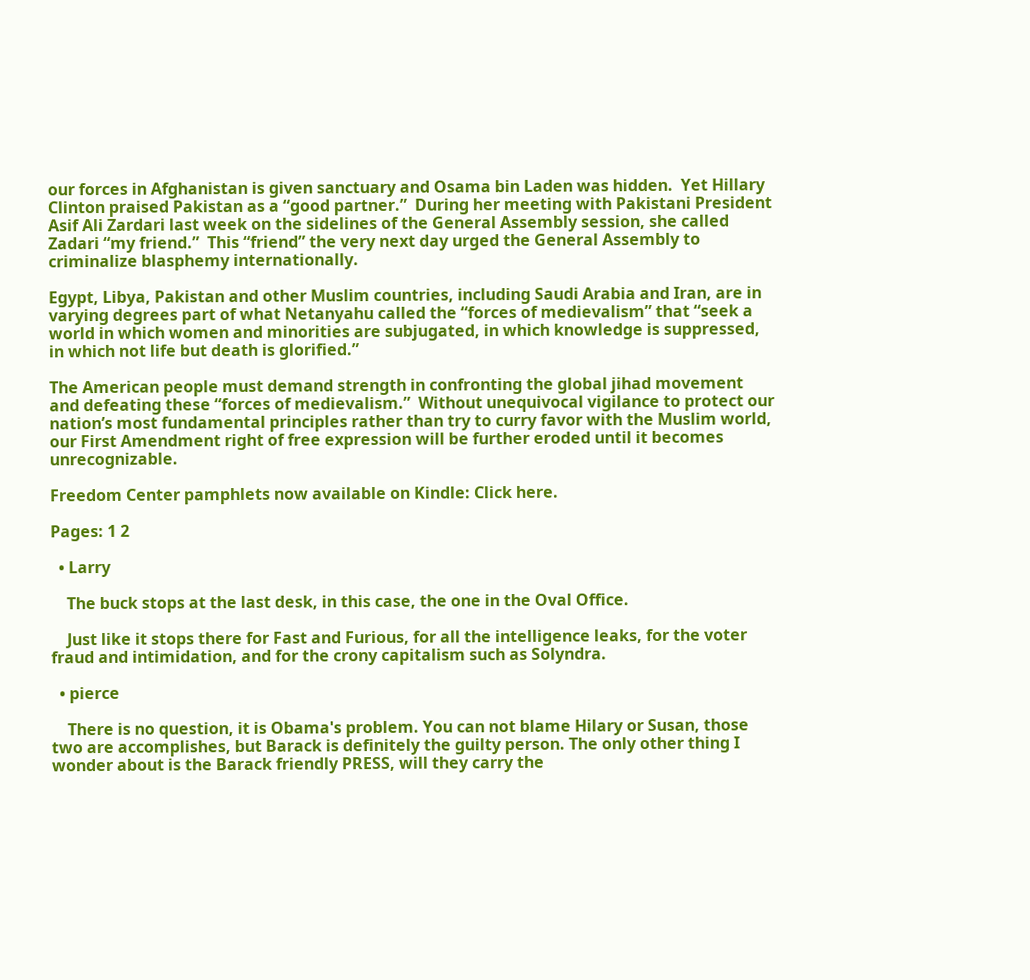our forces in Afghanistan is given sanctuary and Osama bin Laden was hidden.  Yet Hillary Clinton praised Pakistan as a “good partner.”  During her meeting with Pakistani President Asif Ali Zardari last week on the sidelines of the General Assembly session, she called Zadari “my friend.”  This “friend” the very next day urged the General Assembly to criminalize blasphemy internationally.

Egypt, Libya, Pakistan and other Muslim countries, including Saudi Arabia and Iran, are in varying degrees part of what Netanyahu called the “forces of medievalism” that “seek a world in which women and minorities are subjugated, in which knowledge is suppressed, in which not life but death is glorified.”

The American people must demand strength in confronting the global jihad movement and defeating these “forces of medievalism.”  Without unequivocal vigilance to protect our nation’s most fundamental principles rather than try to curry favor with the Muslim world, our First Amendment right of free expression will be further eroded until it becomes unrecognizable.

Freedom Center pamphlets now available on Kindle: Click here.

Pages: 1 2

  • Larry

    The buck stops at the last desk, in this case, the one in the Oval Office.

    Just like it stops there for Fast and Furious, for all the intelligence leaks, for the voter fraud and intimidation, and for the crony capitalism such as Solyndra.

  • pierce

    There is no question, it is Obama's problem. You can not blame Hilary or Susan, those two are accomplishes, but Barack is definitely the guilty person. The only other thing I wonder about is the Barack friendly PRESS, will they carry the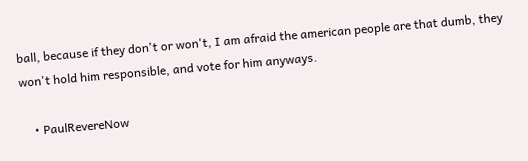ball, because if they don't or won't, I am afraid the american people are that dumb, they won't hold him responsible, and vote for him anyways.

    • PaulRevereNow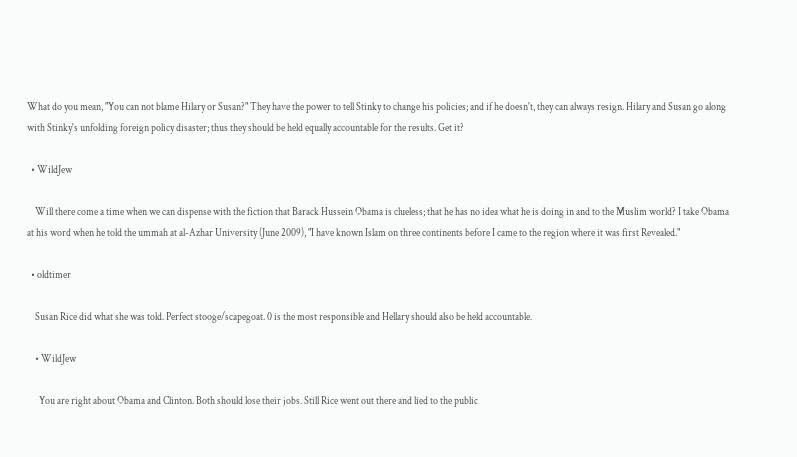What do you mean, "You can not blame Hilary or Susan?" They have the power to tell Stinky to change his policies; and if he doesn't, they can always resign. Hilary and Susan go along with Stinky's unfolding foreign policy disaster; thus they should be held equally accountable for the results. Get it?

  • WildJew

    Will there come a time when we can dispense with the fiction that Barack Hussein Obama is clueless; that he has no idea what he is doing in and to the Muslim world? I take Obama at his word when he told the ummah at al-Azhar University (June 2009), "I have known Islam on three continents before I came to the region where it was first Revealed."

  • oldtimer

    Susan Rice did what she was told. Perfect stooge/scapegoat. 0 is the most responsible and Hellary should also be held accountable.

    • WildJew

      You are right about Obama and Clinton. Both should lose their jobs. Still Rice went out there and lied to the public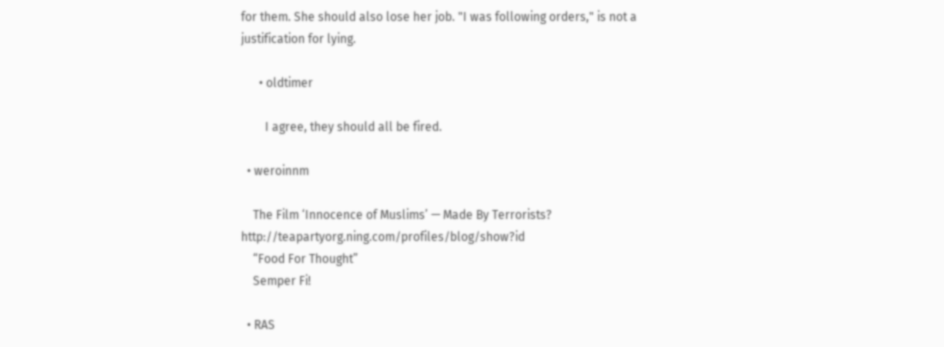for them. She should also lose her job. "I was following orders," is not a justification for lying.

      • oldtimer

        I agree, they should all be fired.

  • weroinnm

    The Film ‘Innocence of Muslims’ — Made By Terrorists? http://teapartyorg.ning.com/profiles/blog/show?id
    “Food For Thought”
    Semper Fi!

  • RAS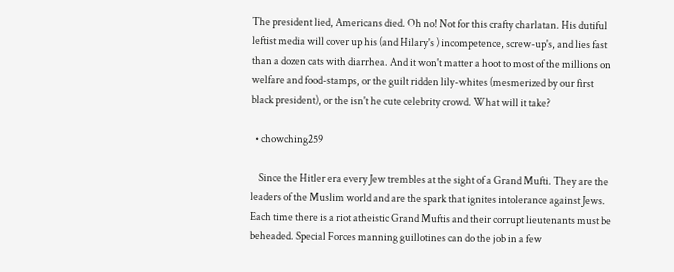The president lied, Americans died. Oh no! Not for this crafty charlatan. His dutiful leftist media will cover up his (and Hilary's ) incompetence, screw-up's, and lies fast than a dozen cats with diarrhea. And it won't matter a hoot to most of the millions on welfare and food-stamps, or the guilt ridden lily-whites (mesmerized by our first black president), or the isn't he cute celebrity crowd. What will it take?

  • chowching259

    Since the Hitler era every Jew trembles at the sight of a Grand Mufti. They are the leaders of the Muslim world and are the spark that ignites intolerance against Jews. Each time there is a riot atheistic Grand Muftis and their corrupt lieutenants must be beheaded. Special Forces manning guillotines can do the job in a few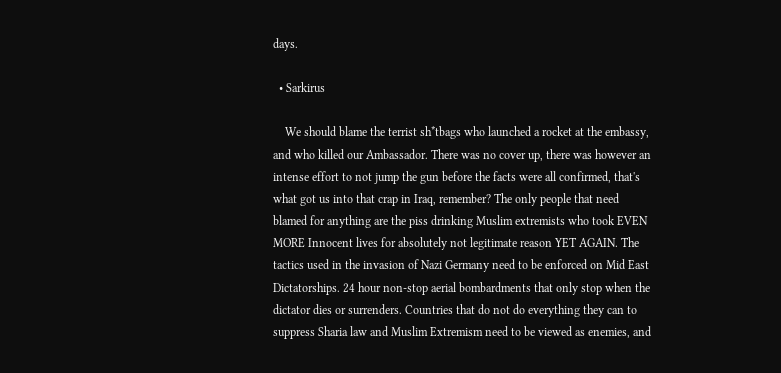days.

  • Sarkirus

    We should blame the terrist sh*tbags who launched a rocket at the embassy, and who killed our Ambassador. There was no cover up, there was however an intense effort to not jump the gun before the facts were all confirmed, that's what got us into that crap in Iraq, remember? The only people that need blamed for anything are the piss drinking Muslim extremists who took EVEN MORE Innocent lives for absolutely not legitimate reason YET AGAIN. The tactics used in the invasion of Nazi Germany need to be enforced on Mid East Dictatorships. 24 hour non-stop aerial bombardments that only stop when the dictator dies or surrenders. Countries that do not do everything they can to suppress Sharia law and Muslim Extremism need to be viewed as enemies, and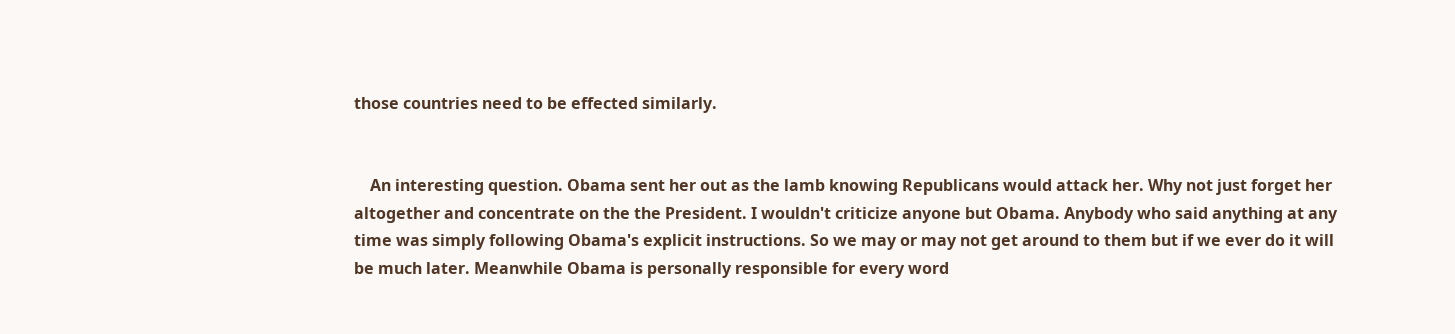those countries need to be effected similarly.


    An interesting question. Obama sent her out as the lamb knowing Republicans would attack her. Why not just forget her altogether and concentrate on the the President. I wouldn't criticize anyone but Obama. Anybody who said anything at any time was simply following Obama's explicit instructions. So we may or may not get around to them but if we ever do it will be much later. Meanwhile Obama is personally responsible for every word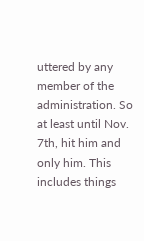uttered by any member of the administration. So at least until Nov. 7th, hit him and only him. This includes things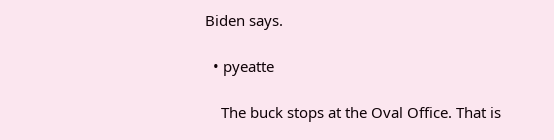Biden says.

  • pyeatte

    The buck stops at the Oval Office. That is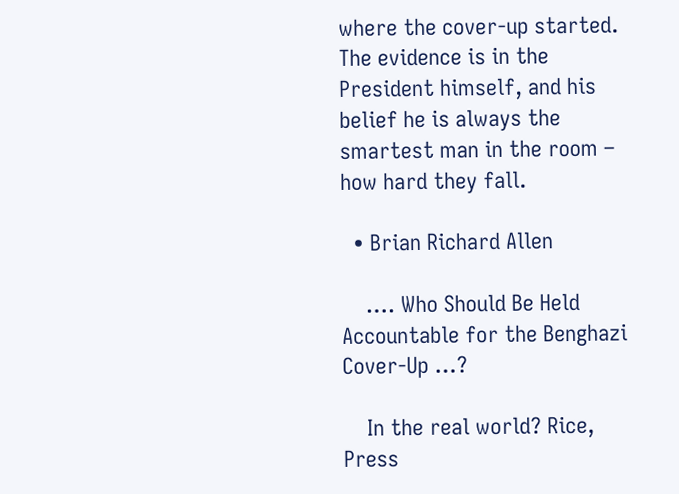where the cover-up started. The evidence is in the President himself, and his belief he is always the smartest man in the room – how hard they fall.

  • Brian Richard Allen

    …. Who Should Be Held Accountable for the Benghazi Cover-Up …?

    In the real world? Rice, Press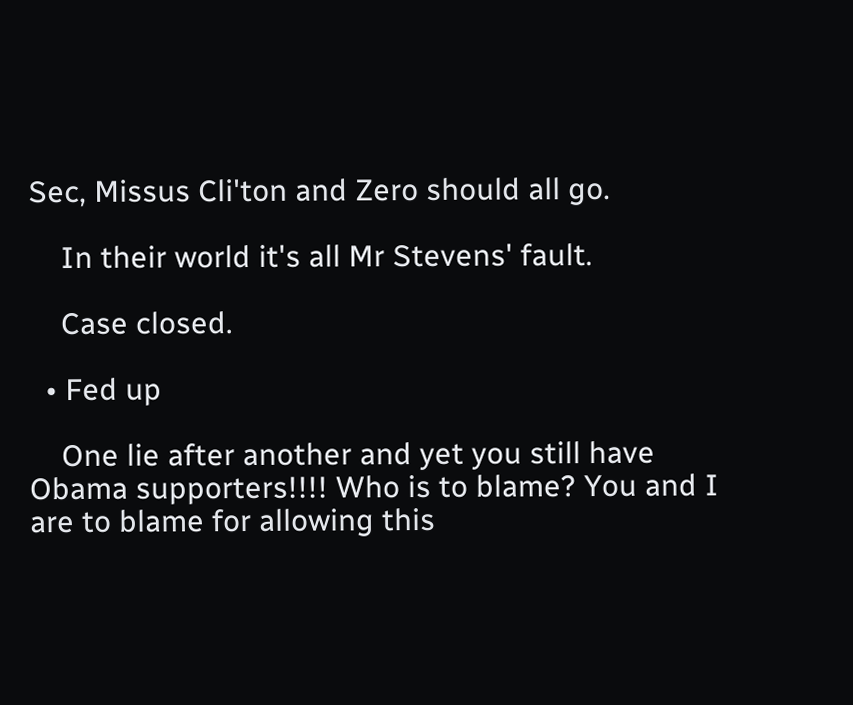Sec, Missus Cli'ton and Zero should all go.

    In their world it's all Mr Stevens' fault.

    Case closed.

  • Fed up

    One lie after another and yet you still have Obama supporters!!!! Who is to blame? You and I are to blame for allowing this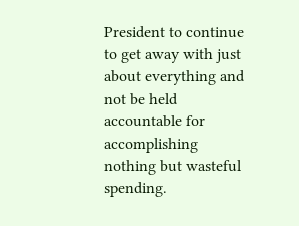President to continue to get away with just about everything and not be held accountable for accomplishing nothing but wasteful spending.